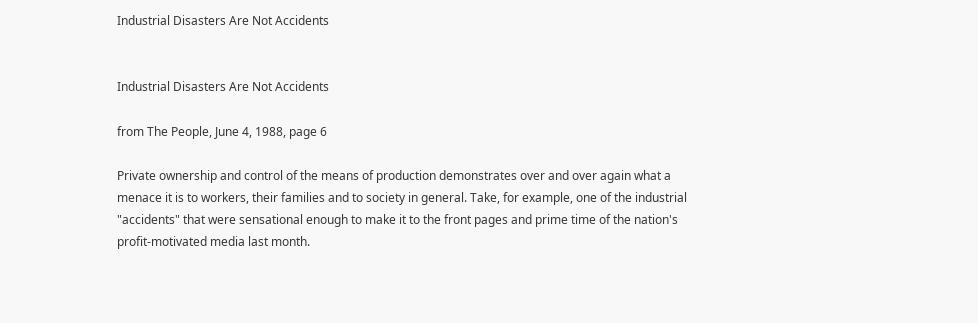Industrial Disasters Are Not Accidents


Industrial Disasters Are Not Accidents

from The People, June 4, 1988, page 6

Private ownership and control of the means of production demonstrates over and over again what a menace it is to workers, their families and to society in general. Take, for example, one of the industrial "accidents" that were sensational enough to make it to the front pages and prime time of the nation's profit-motivated media last month.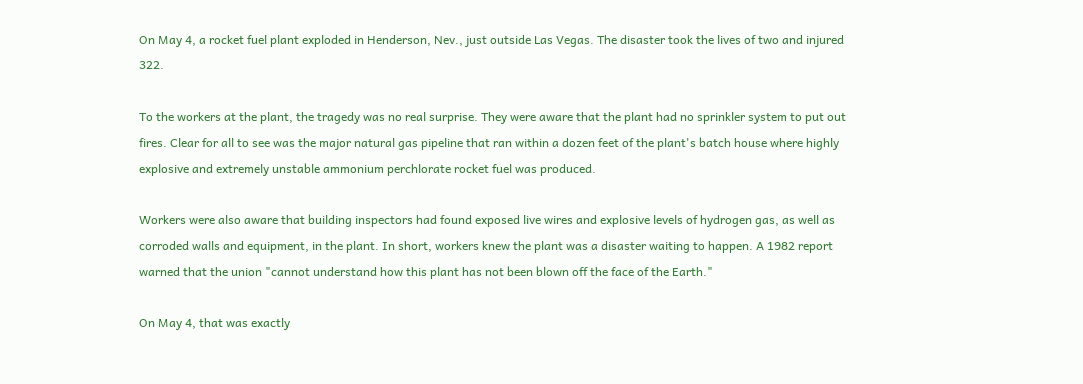On May 4, a rocket fuel plant exploded in Henderson, Nev., just outside Las Vegas. The disaster took the lives of two and injured 322.

To the workers at the plant, the tragedy was no real surprise. They were aware that the plant had no sprinkler system to put out fires. Clear for all to see was the major natural gas pipeline that ran within a dozen feet of the plant's batch house where highly explosive and extremely unstable ammonium perchlorate rocket fuel was produced.

Workers were also aware that building inspectors had found exposed live wires and explosive levels of hydrogen gas, as well as corroded walls and equipment, in the plant. In short, workers knew the plant was a disaster waiting to happen. A 1982 report warned that the union "cannot understand how this plant has not been blown off the face of the Earth."

On May 4, that was exactly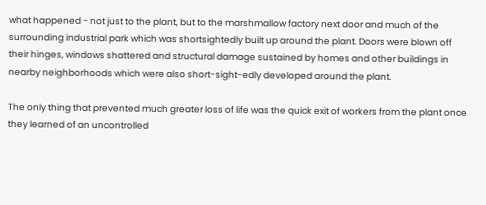what happened - not just to the plant, but to the marshmallow factory next door and much of the surrounding industrial park which was shortsightedly built up around the plant. Doors were blown off their hinges, windows shattered and structural damage sustained by homes and other buildings in nearby neighborhoods which were also short-sight-edly developed around the plant.

The only thing that prevented much greater loss of life was the quick exit of workers from the plant once they learned of an uncontrolled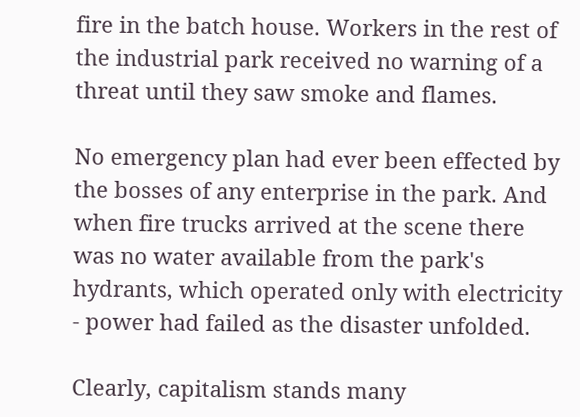fire in the batch house. Workers in the rest of the industrial park received no warning of a threat until they saw smoke and flames.

No emergency plan had ever been effected by the bosses of any enterprise in the park. And when fire trucks arrived at the scene there was no water available from the park's hydrants, which operated only with electricity - power had failed as the disaster unfolded.

Clearly, capitalism stands many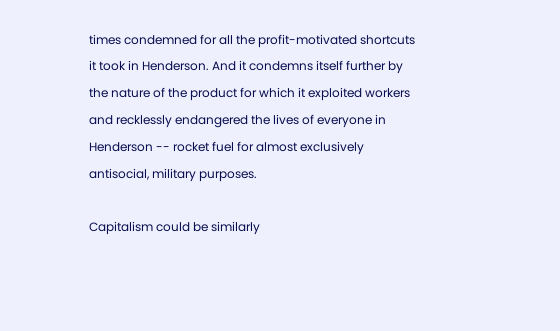times condemned for all the profit-motivated shortcuts it took in Henderson. And it condemns itself further by the nature of the product for which it exploited workers and recklessly endangered the lives of everyone in Henderson -- rocket fuel for almost exclusively antisocial, military purposes.

Capitalism could be similarly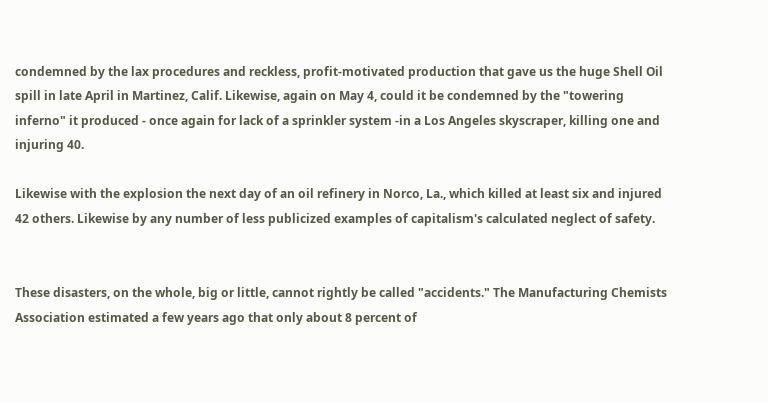condemned by the lax procedures and reckless, profit-motivated production that gave us the huge Shell Oil spill in late April in Martinez, Calif. Likewise, again on May 4, could it be condemned by the "towering inferno" it produced - once again for lack of a sprinkler system -in a Los Angeles skyscraper, killing one and injuring 40.

Likewise with the explosion the next day of an oil refinery in Norco, La., which killed at least six and injured 42 others. Likewise by any number of less publicized examples of capitalism's calculated neglect of safety.


These disasters, on the whole, big or little, cannot rightly be called "accidents." The Manufacturing Chemists Association estimated a few years ago that only about 8 percent of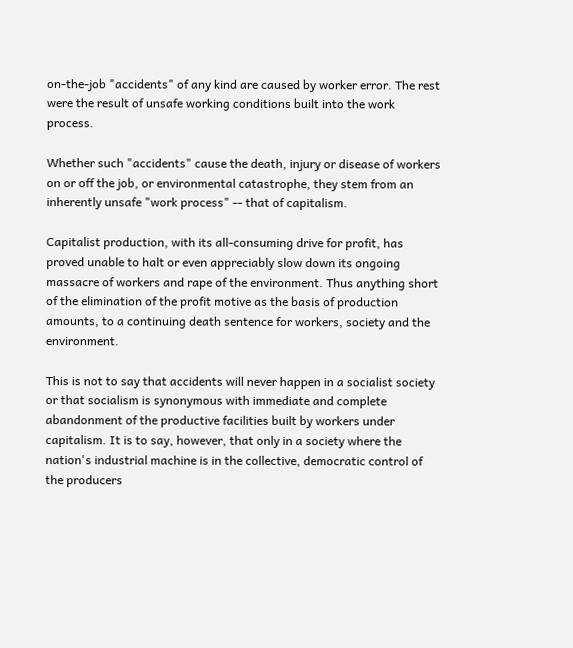on-the-job "accidents" of any kind are caused by worker error. The rest were the result of unsafe working conditions built into the work process.

Whether such "accidents" cause the death, injury or disease of workers on or off the job, or environmental catastrophe, they stem from an inherently unsafe "work process" -- that of capitalism.

Capitalist production, with its all-consuming drive for profit, has proved unable to halt or even appreciably slow down its ongoing massacre of workers and rape of the environment. Thus anything short of the elimination of the profit motive as the basis of production amounts, to a continuing death sentence for workers, society and the environment.

This is not to say that accidents will never happen in a socialist society or that socialism is synonymous with immediate and complete abandonment of the productive facilities built by workers under capitalism. It is to say, however, that only in a society where the nation's industrial machine is in the collective, democratic control of the producers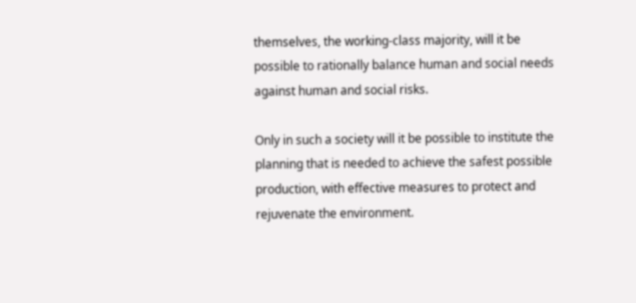themselves, the working-class majority, will it be possible to rationally balance human and social needs against human and social risks.

Only in such a society will it be possible to institute the planning that is needed to achieve the safest possible production, with effective measures to protect and rejuvenate the environment.